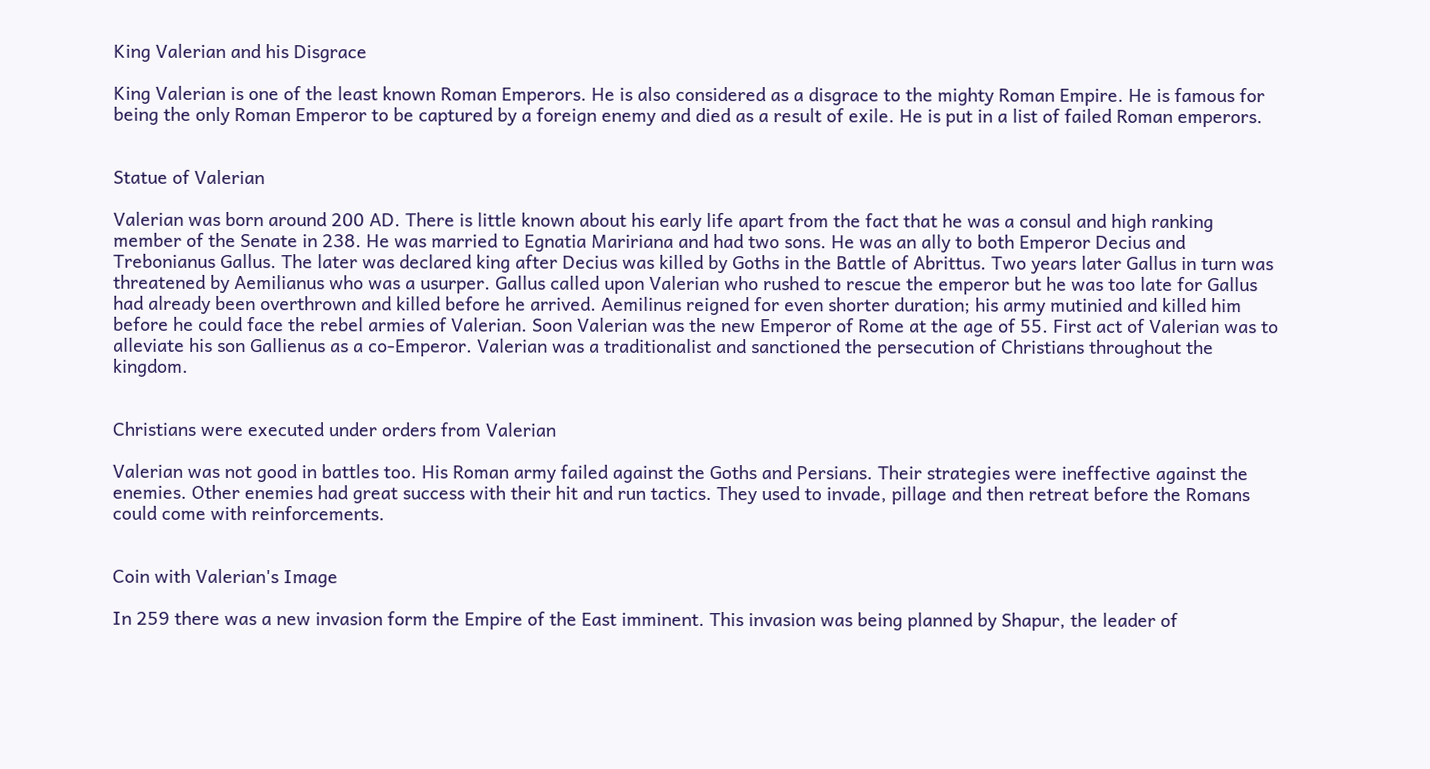King Valerian and his Disgrace

King Valerian is one of the least known Roman Emperors. He is also considered as a disgrace to the mighty Roman Empire. He is famous for being the only Roman Emperor to be captured by a foreign enemy and died as a result of exile. He is put in a list of failed Roman emperors.


Statue of Valerian

Valerian was born around 200 AD. There is little known about his early life apart from the fact that he was a consul and high ranking member of the Senate in 238. He was married to Egnatia Maririana and had two sons. He was an ally to both Emperor Decius and Trebonianus Gallus. The later was declared king after Decius was killed by Goths in the Battle of Abrittus. Two years later Gallus in turn was threatened by Aemilianus who was a usurper. Gallus called upon Valerian who rushed to rescue the emperor but he was too late for Gallus had already been overthrown and killed before he arrived. Aemilinus reigned for even shorter duration; his army mutinied and killed him before he could face the rebel armies of Valerian. Soon Valerian was the new Emperor of Rome at the age of 55. First act of Valerian was to alleviate his son Gallienus as a co-Emperor. Valerian was a traditionalist and sanctioned the persecution of Christians throughout the kingdom.


Christians were executed under orders from Valerian

Valerian was not good in battles too. His Roman army failed against the Goths and Persians. Their strategies were ineffective against the enemies. Other enemies had great success with their hit and run tactics. They used to invade, pillage and then retreat before the Romans could come with reinforcements.


Coin with Valerian's Image

In 259 there was a new invasion form the Empire of the East imminent. This invasion was being planned by Shapur, the leader of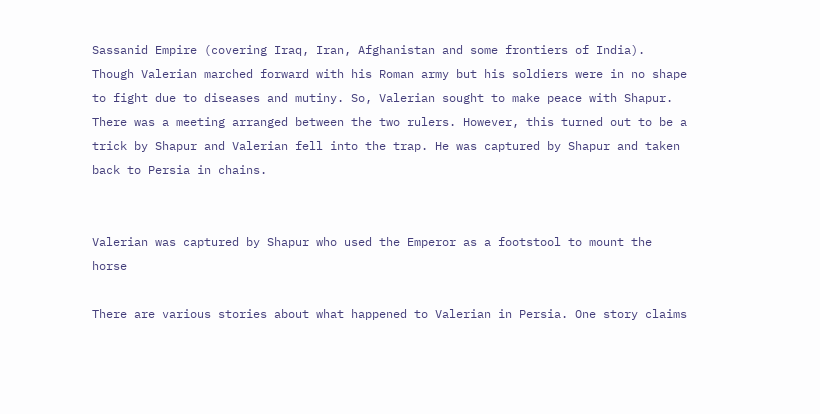Sassanid Empire (covering Iraq, Iran, Afghanistan and some frontiers of India). Though Valerian marched forward with his Roman army but his soldiers were in no shape to fight due to diseases and mutiny. So, Valerian sought to make peace with Shapur. There was a meeting arranged between the two rulers. However, this turned out to be a trick by Shapur and Valerian fell into the trap. He was captured by Shapur and taken back to Persia in chains.


Valerian was captured by Shapur who used the Emperor as a footstool to mount the horse

There are various stories about what happened to Valerian in Persia. One story claims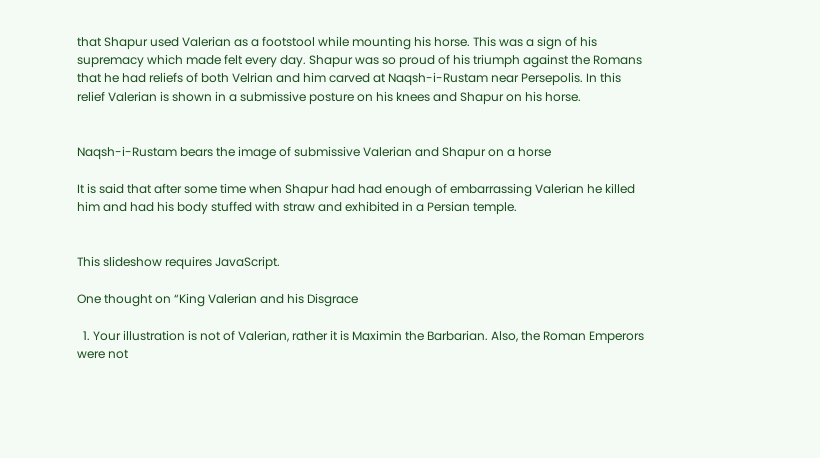that Shapur used Valerian as a footstool while mounting his horse. This was a sign of his supremacy which made felt every day. Shapur was so proud of his triumph against the Romans that he had reliefs of both Velrian and him carved at Naqsh-i-Rustam near Persepolis. In this relief Valerian is shown in a submissive posture on his knees and Shapur on his horse.


Naqsh-i-Rustam bears the image of submissive Valerian and Shapur on a horse

It is said that after some time when Shapur had had enough of embarrassing Valerian he killed him and had his body stuffed with straw and exhibited in a Persian temple.


This slideshow requires JavaScript.

One thought on “King Valerian and his Disgrace

  1. Your illustration is not of Valerian, rather it is Maximin the Barbarian. Also, the Roman Emperors were not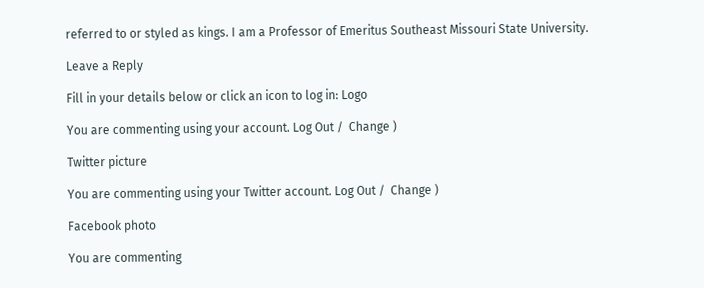referred to or styled as kings. I am a Professor of Emeritus Southeast Missouri State University.

Leave a Reply

Fill in your details below or click an icon to log in: Logo

You are commenting using your account. Log Out /  Change )

Twitter picture

You are commenting using your Twitter account. Log Out /  Change )

Facebook photo

You are commenting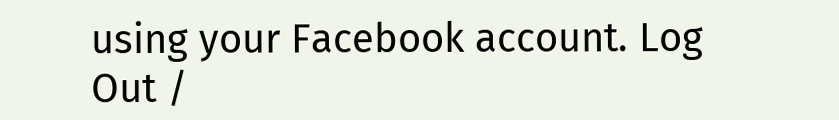using your Facebook account. Log Out /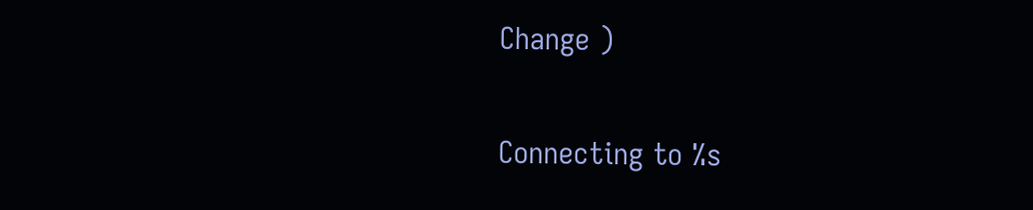Change )

Connecting to %s